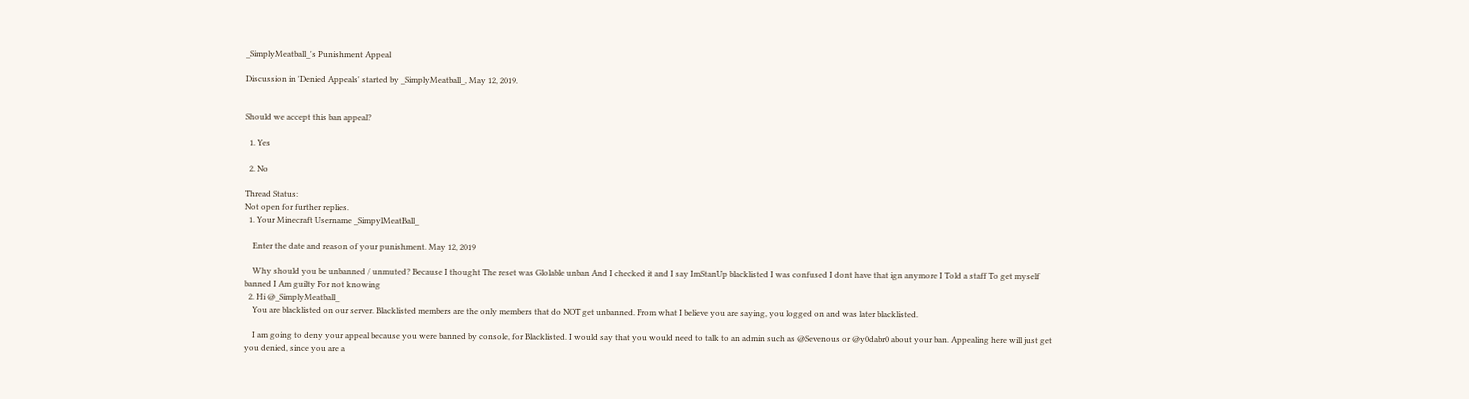_SimplyMeatball_'s Punishment Appeal

Discussion in 'Denied Appeals' started by _SimplyMeatball_, May 12, 2019.


Should we accept this ban appeal?

  1. Yes

  2. No

Thread Status:
Not open for further replies.
  1. Your Minecraft Username _SimpylMeatBall_

    Enter the date and reason of your punishment. May 12, 2019

    Why should you be unbanned / unmuted? Because I thought The reset was Glolable unban And I checked it and I say ImStanUp blacklisted I was confused I dont have that ign anymore I Told a staff To get myself banned I Am guilty For not knowing
  2. Hi @_SimplyMeatball_
    You are blacklisted on our server. Blacklisted members are the only members that do NOT get unbanned. From what I believe you are saying, you logged on and was later blacklisted.

    I am going to deny your appeal because you were banned by console, for Blacklisted. I would say that you would need to talk to an admin such as @Sevenous or @y0dabr0 about your ban. Appealing here will just get you denied, since you are a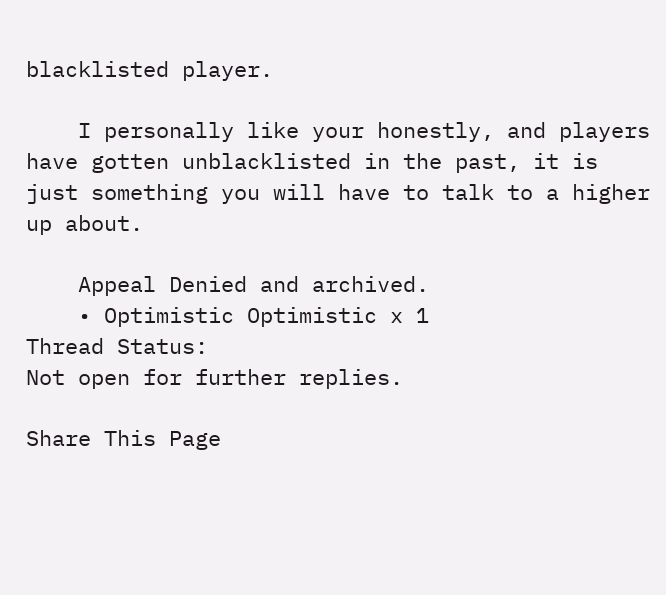blacklisted player.

    I personally like your honestly, and players have gotten unblacklisted in the past, it is just something you will have to talk to a higher up about.

    Appeal Denied and archived.
    • Optimistic Optimistic x 1
Thread Status:
Not open for further replies.

Share This Page